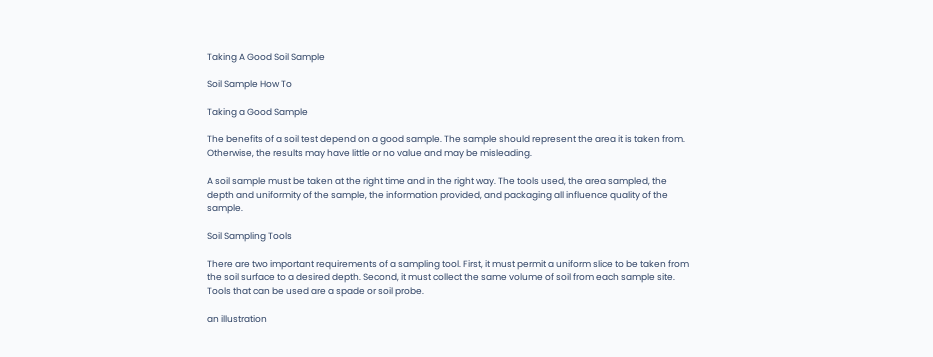Taking A Good Soil Sample

Soil Sample How To

Taking a Good Sample

The benefits of a soil test depend on a good sample. The sample should represent the area it is taken from. Otherwise, the results may have little or no value and may be misleading.

A soil sample must be taken at the right time and in the right way. The tools used, the area sampled, the depth and uniformity of the sample, the information provided, and packaging all influence quality of the sample.

Soil Sampling Tools

There are two important requirements of a sampling tool. First, it must permit a uniform slice to be taken from the soil surface to a desired depth. Second, it must collect the same volume of soil from each sample site. Tools that can be used are a spade or soil probe.

an illustration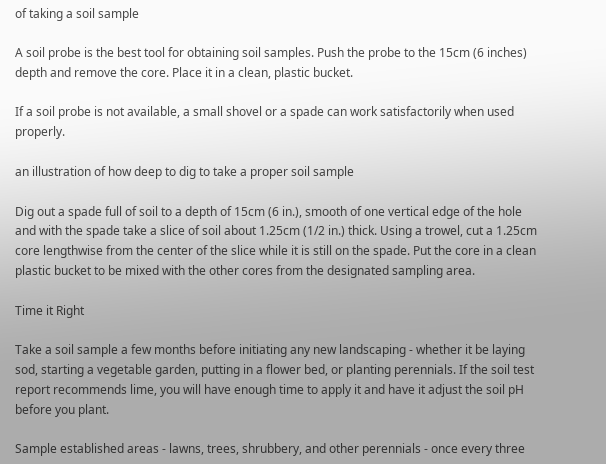of taking a soil sample

A soil probe is the best tool for obtaining soil samples. Push the probe to the 15cm (6 inches) depth and remove the core. Place it in a clean, plastic bucket.

If a soil probe is not available, a small shovel or a spade can work satisfactorily when used properly.

an illustration of how deep to dig to take a proper soil sample

Dig out a spade full of soil to a depth of 15cm (6 in.), smooth of one vertical edge of the hole and with the spade take a slice of soil about 1.25cm (1/2 in.) thick. Using a trowel, cut a 1.25cm core lengthwise from the center of the slice while it is still on the spade. Put the core in a clean plastic bucket to be mixed with the other cores from the designated sampling area.

Time it Right

Take a soil sample a few months before initiating any new landscaping - whether it be laying sod, starting a vegetable garden, putting in a flower bed, or planting perennials. If the soil test report recommends lime, you will have enough time to apply it and have it adjust the soil pH before you plant.

Sample established areas - lawns, trees, shrubbery, and other perennials - once every three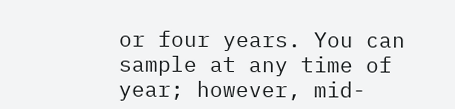or four years. You can sample at any time of year; however, mid-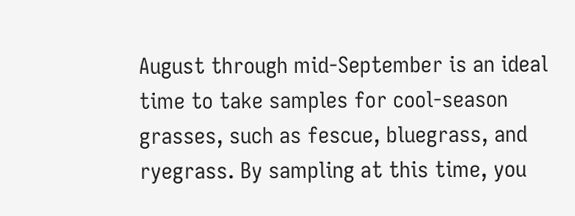August through mid-September is an ideal time to take samples for cool-season grasses, such as fescue, bluegrass, and ryegrass. By sampling at this time, you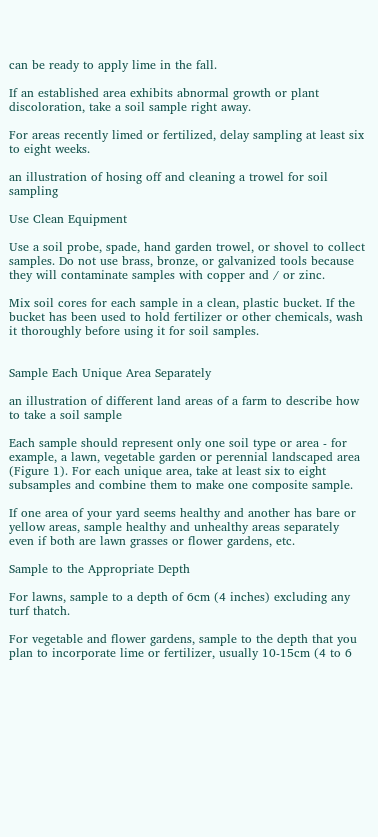can be ready to apply lime in the fall.

If an established area exhibits abnormal growth or plant discoloration, take a soil sample right away.

For areas recently limed or fertilized, delay sampling at least six to eight weeks.

an illustration of hosing off and cleaning a trowel for soil sampling

Use Clean Equipment

Use a soil probe, spade, hand garden trowel, or shovel to collect samples. Do not use brass, bronze, or galvanized tools because they will contaminate samples with copper and / or zinc.

Mix soil cores for each sample in a clean, plastic bucket. If the bucket has been used to hold fertilizer or other chemicals, wash it thoroughly before using it for soil samples.


Sample Each Unique Area Separately

an illustration of different land areas of a farm to describe how to take a soil sample

Each sample should represent only one soil type or area - for example, a lawn, vegetable garden or perennial landscaped area (Figure 1). For each unique area, take at least six to eight subsamples and combine them to make one composite sample.

If one area of your yard seems healthy and another has bare or yellow areas, sample healthy and unhealthy areas separately even if both are lawn grasses or flower gardens, etc.

Sample to the Appropriate Depth

For lawns, sample to a depth of 6cm (4 inches) excluding any turf thatch.

For vegetable and flower gardens, sample to the depth that you plan to incorporate lime or fertilizer, usually 10-15cm (4 to 6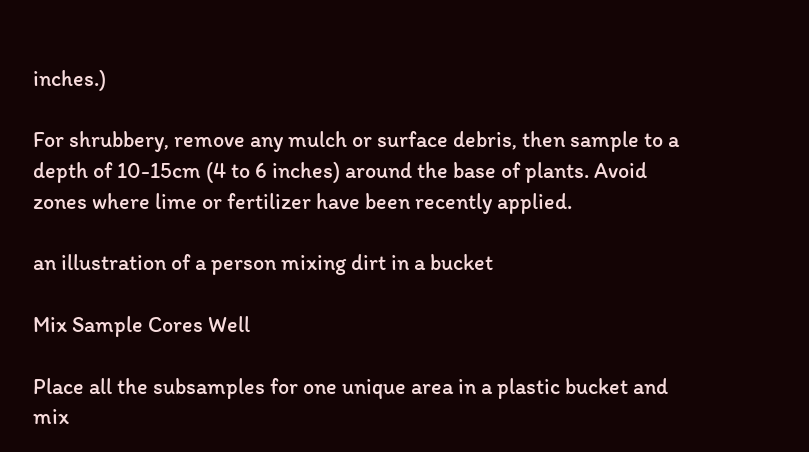inches.)

For shrubbery, remove any mulch or surface debris, then sample to a depth of 10-15cm (4 to 6 inches) around the base of plants. Avoid zones where lime or fertilizer have been recently applied.

an illustration of a person mixing dirt in a bucket

Mix Sample Cores Well

Place all the subsamples for one unique area in a plastic bucket and mix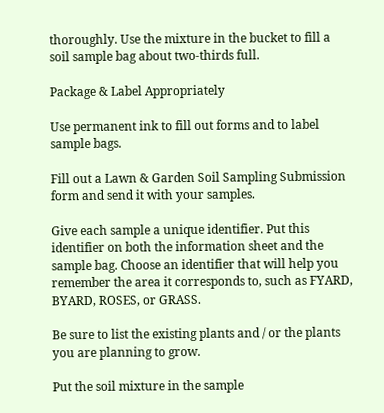thoroughly. Use the mixture in the bucket to fill a soil sample bag about two-thirds full.

Package & Label Appropriately

Use permanent ink to fill out forms and to label sample bags.

Fill out a Lawn & Garden Soil Sampling Submission form and send it with your samples.

Give each sample a unique identifier. Put this identifier on both the information sheet and the sample bag. Choose an identifier that will help you remember the area it corresponds to, such as FYARD, BYARD, ROSES, or GRASS.

Be sure to list the existing plants and / or the plants you are planning to grow.

Put the soil mixture in the sample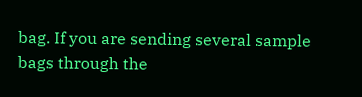bag. If you are sending several sample bags through the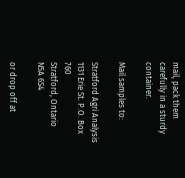mail, pack them carefully in a sturdy container.

Mail samples to:

Stratford Agri Analysis
1131 Erie St. P.O. Box 760
Stratford, Ontario
N5A 6S4

or drop off at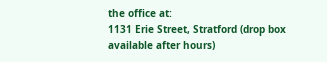the office at:
1131 Erie Street, Stratford (drop box available after hours)